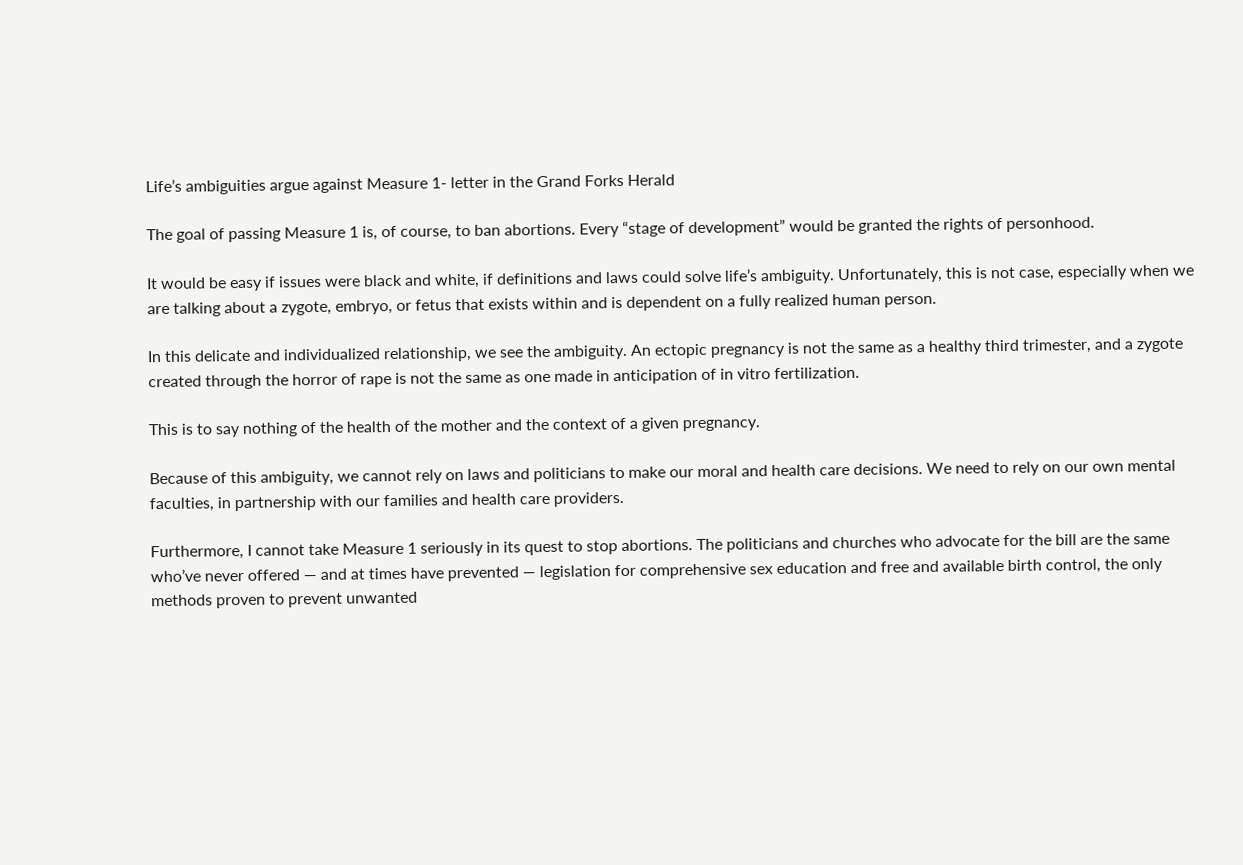Life’s ambiguities argue against Measure 1- letter in the Grand Forks Herald

The goal of passing Measure 1 is, of course, to ban abortions. Every “stage of development” would be granted the rights of personhood.

It would be easy if issues were black and white, if definitions and laws could solve life’s ambiguity. Unfortunately, this is not case, especially when we are talking about a zygote, embryo, or fetus that exists within and is dependent on a fully realized human person.

In this delicate and individualized relationship, we see the ambiguity. An ectopic pregnancy is not the same as a healthy third trimester, and a zygote created through the horror of rape is not the same as one made in anticipation of in vitro fertilization.

This is to say nothing of the health of the mother and the context of a given pregnancy.

Because of this ambiguity, we cannot rely on laws and politicians to make our moral and health care decisions. We need to rely on our own mental faculties, in partnership with our families and health care providers.

Furthermore, I cannot take Measure 1 seriously in its quest to stop abortions. The politicians and churches who advocate for the bill are the same who’ve never offered — and at times have prevented — legislation for comprehensive sex education and free and available birth control, the only methods proven to prevent unwanted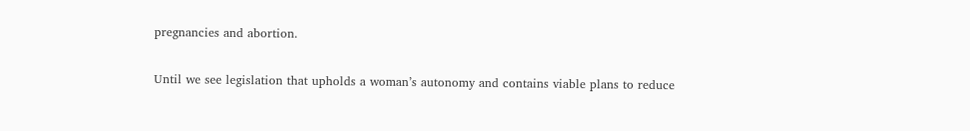pregnancies and abortion.

Until we see legislation that upholds a woman’s autonomy and contains viable plans to reduce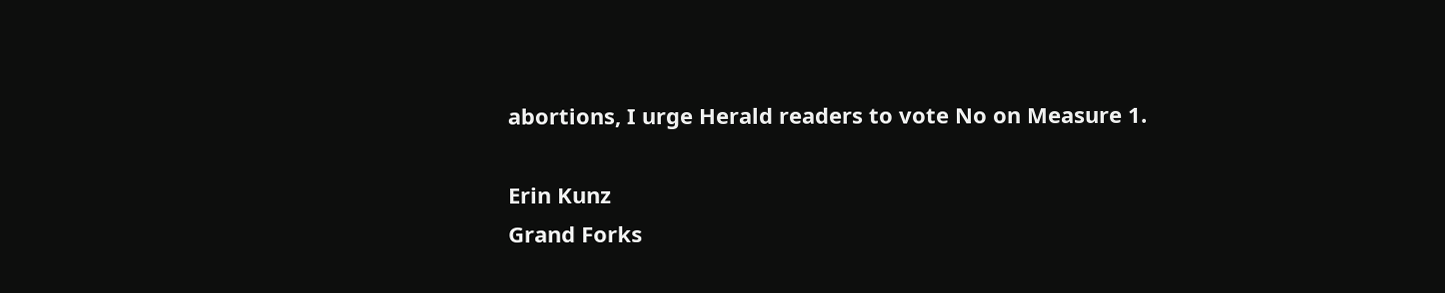abortions, I urge Herald readers to vote No on Measure 1.

Erin Kunz
Grand Forks